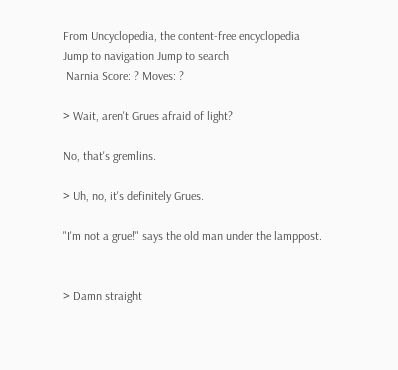From Uncyclopedia, the content-free encyclopedia
Jump to navigation Jump to search
 Narnia Score: ? Moves: ?

> Wait, aren't Grues afraid of light?

No, that's gremlins.

> Uh, no, it's definitely Grues.

"I'm not a grue!" says the old man under the lamppost.


> Damn straight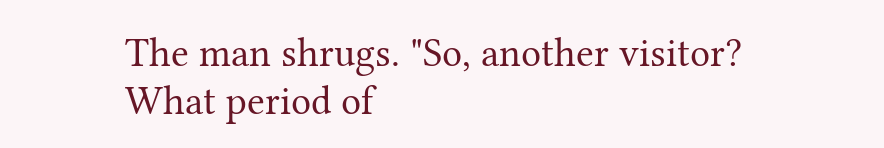The man shrugs. "So, another visitor? What period of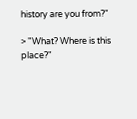history are you from?"

> "What? Where is this place?"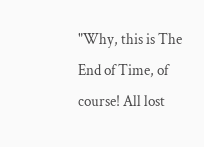"Why, this is The End of Time, of course! All lost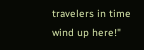travelers in time wind up here!"